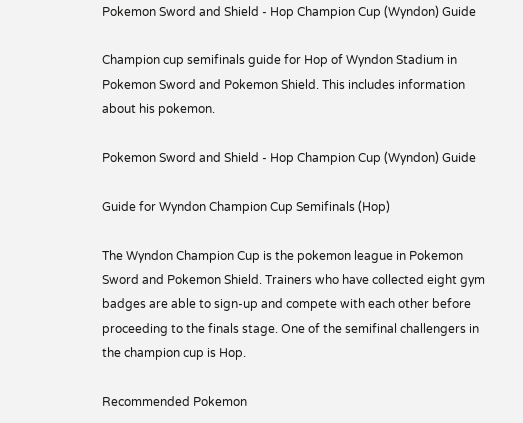Pokemon Sword and Shield - Hop Champion Cup (Wyndon) Guide

Champion cup semifinals guide for Hop of Wyndon Stadium in Pokemon Sword and Pokemon Shield. This includes information about his pokemon.

Pokemon Sword and Shield - Hop Champion Cup (Wyndon) Guide

Guide for Wyndon Champion Cup Semifinals (Hop)

The Wyndon Champion Cup is the pokemon league in Pokemon Sword and Pokemon Shield. Trainers who have collected eight gym badges are able to sign-up and compete with each other before proceeding to the finals stage. One of the semifinal challengers in the champion cup is Hop.

Recommended Pokemon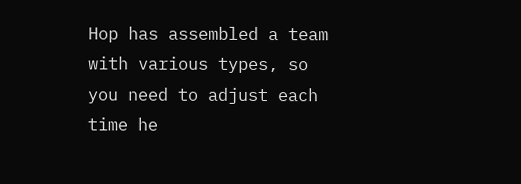Hop has assembled a team with various types, so you need to adjust each time he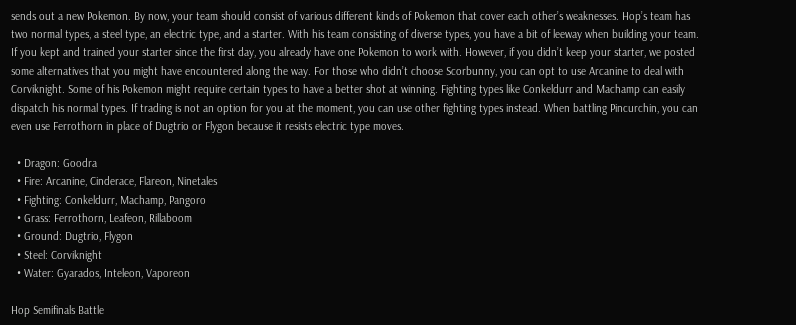sends out a new Pokemon. By now, your team should consist of various different kinds of Pokemon that cover each other’s weaknesses. Hop’s team has two normal types, a steel type, an electric type, and a starter. With his team consisting of diverse types, you have a bit of leeway when building your team. If you kept and trained your starter since the first day, you already have one Pokemon to work with. However, if you didn’t keep your starter, we posted some alternatives that you might have encountered along the way. For those who didn’t choose Scorbunny, you can opt to use Arcanine to deal with Corviknight. Some of his Pokemon might require certain types to have a better shot at winning. Fighting types like Conkeldurr and Machamp can easily dispatch his normal types. If trading is not an option for you at the moment, you can use other fighting types instead. When battling Pincurchin, you can even use Ferrothorn in place of Dugtrio or Flygon because it resists electric type moves.

  • Dragon: Goodra
  • Fire: Arcanine, Cinderace, Flareon, Ninetales
  • Fighting: Conkeldurr, Machamp, Pangoro
  • Grass: Ferrothorn, Leafeon, Rillaboom
  • Ground: Dugtrio, Flygon
  • Steel: Corviknight
  • Water: Gyarados, Inteleon, Vaporeon

Hop Semifinals Battle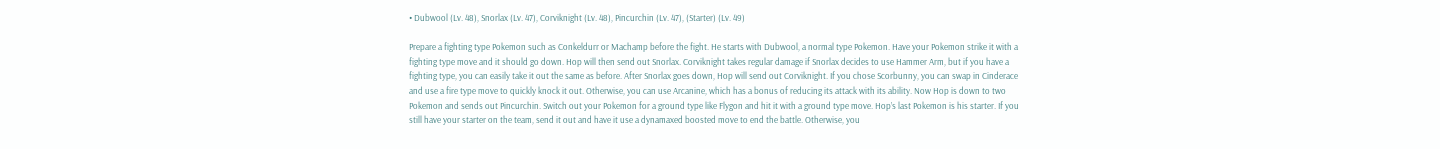• Dubwool (Lv. 48), Snorlax (Lv. 47), Corviknight (Lv. 48), Pincurchin (Lv. 47), (Starter) (Lv. 49)

Prepare a fighting type Pokemon such as Conkeldurr or Machamp before the fight. He starts with Dubwool, a normal type Pokemon. Have your Pokemon strike it with a fighting type move and it should go down. Hop will then send out Snorlax. Corviknight takes regular damage if Snorlax decides to use Hammer Arm, but if you have a fighting type, you can easily take it out the same as before. After Snorlax goes down, Hop will send out Corviknight. If you chose Scorbunny, you can swap in Cinderace and use a fire type move to quickly knock it out. Otherwise, you can use Arcanine, which has a bonus of reducing its attack with its ability. Now Hop is down to two Pokemon and sends out Pincurchin. Switch out your Pokemon for a ground type like Flygon and hit it with a ground type move. Hop’s last Pokemon is his starter. If you still have your starter on the team, send it out and have it use a dynamaxed boosted move to end the battle. Otherwise, you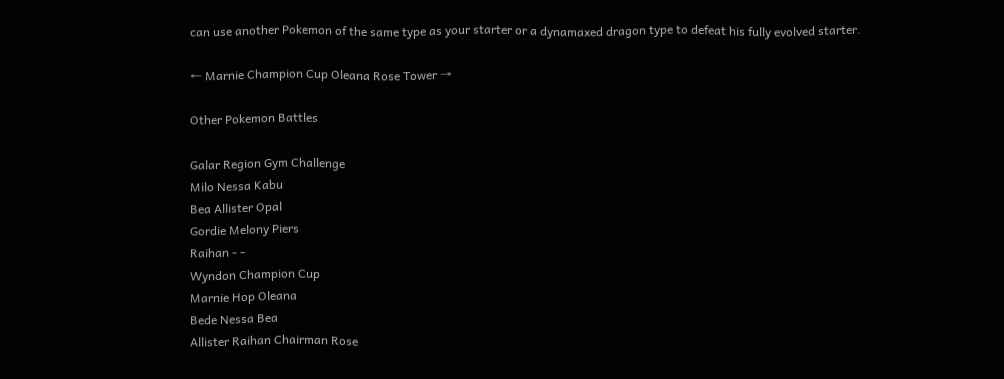can use another Pokemon of the same type as your starter or a dynamaxed dragon type to defeat his fully evolved starter.

← Marnie Champion Cup Oleana Rose Tower →

Other Pokemon Battles

Galar Region Gym Challenge
Milo Nessa Kabu
Bea Allister Opal
Gordie Melony Piers
Raihan - -
Wyndon Champion Cup
Marnie Hop Oleana
Bede Nessa Bea
Allister Raihan Chairman Rose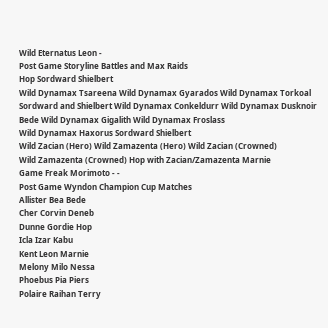Wild Eternatus Leon -
Post Game Storyline Battles and Max Raids
Hop Sordward Shielbert
Wild Dynamax Tsareena Wild Dynamax Gyarados Wild Dynamax Torkoal
Sordward and Shielbert Wild Dynamax Conkeldurr Wild Dynamax Dusknoir
Bede Wild Dynamax Gigalith Wild Dynamax Froslass
Wild Dynamax Haxorus Sordward Shielbert
Wild Zacian (Hero) Wild Zamazenta (Hero) Wild Zacian (Crowned)
Wild Zamazenta (Crowned) Hop with Zacian/Zamazenta Marnie
Game Freak Morimoto - -
Post Game Wyndon Champion Cup Matches
Allister Bea Bede
Cher Corvin Deneb
Dunne Gordie Hop
Icla Izar Kabu
Kent Leon Marnie
Melony Milo Nessa
Phoebus Pia Piers
Polaire Raihan Terry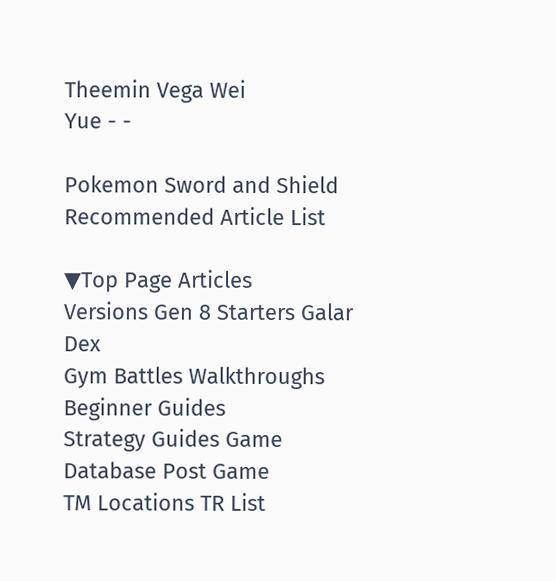Theemin Vega Wei
Yue - -

Pokemon Sword and Shield Recommended Article List

▼Top Page Articles
Versions Gen 8 Starters Galar Dex
Gym Battles Walkthroughs Beginner Guides
Strategy Guides Game Database Post Game
TM Locations TR List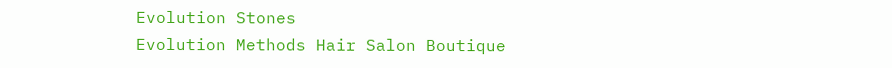Evolution Stones
Evolution Methods Hair Salon Boutique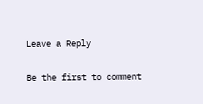Leave a Reply

Be the first to comment